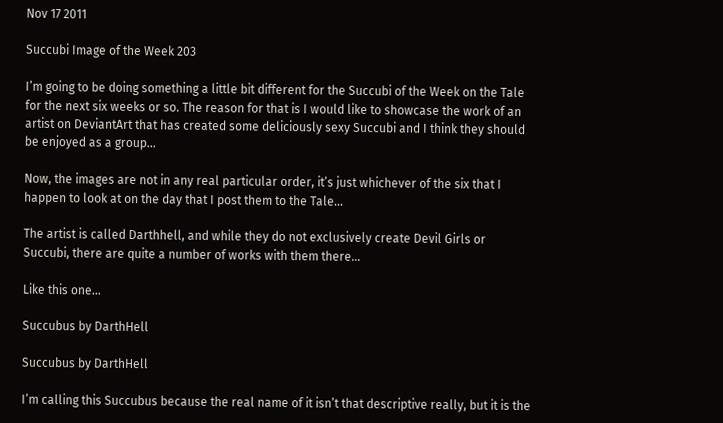Nov 17 2011

Succubi Image of the Week 203

I’m going to be doing something a little bit different for the Succubi of the Week on the Tale for the next six weeks or so. The reason for that is I would like to showcase the work of an artist on DeviantArt that has created some deliciously sexy Succubi and I think they should be enjoyed as a group…

Now, the images are not in any real particular order, it’s just whichever of the six that I happen to look at on the day that I post them to the Tale…

The artist is called Darthhell, and while they do not exclusively create Devil Girls or Succubi, there are quite a number of works with them there…

Like this one…

Succubus by DarthHell

Succubus by DarthHell

I’m calling this Succubus because the real name of it isn’t that descriptive really, but it is the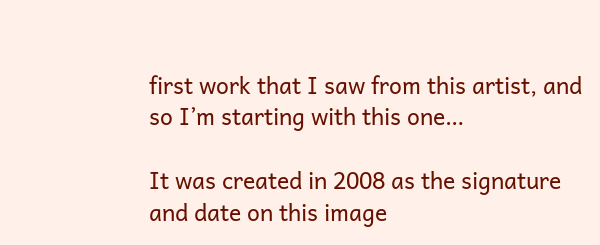first work that I saw from this artist, and so I’m starting with this one…

It was created in 2008 as the signature and date on this image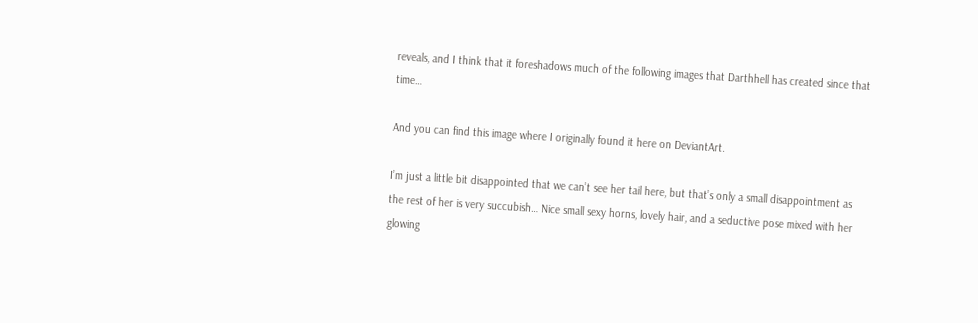reveals, and I think that it foreshadows much of the following images that Darthhell has created since that time…

And you can find this image where I originally found it here on DeviantArt.

I’m just a little bit disappointed that we can’t see her tail here, but that’s only a small disappointment as the rest of her is very succubish… Nice small sexy horns, lovely hair, and a seductive pose mixed with her glowing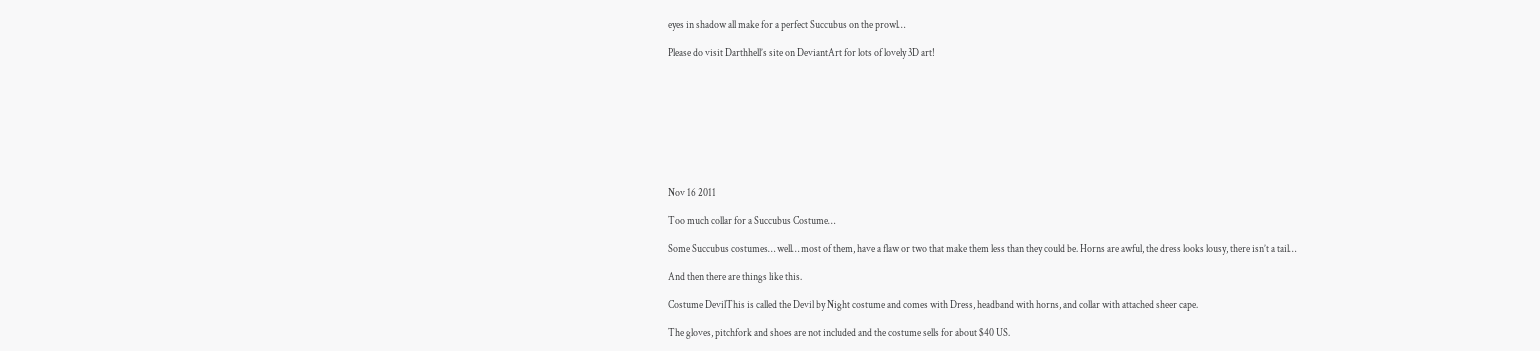eyes in shadow all make for a perfect Succubus on the prowl…

Please do visit Darthhell’s site on DeviantArt for lots of lovely 3D art!









Nov 16 2011

Too much collar for a Succubus Costume…

Some Succubus costumes… well… most of them, have a flaw or two that make them less than they could be. Horns are awful, the dress looks lousy, there isn’t a tail…

And then there are things like this.

Costume DevilThis is called the Devil by Night costume and comes with Dress, headband with horns, and collar with attached sheer cape.

The gloves, pitchfork and shoes are not included and the costume sells for about $40 US.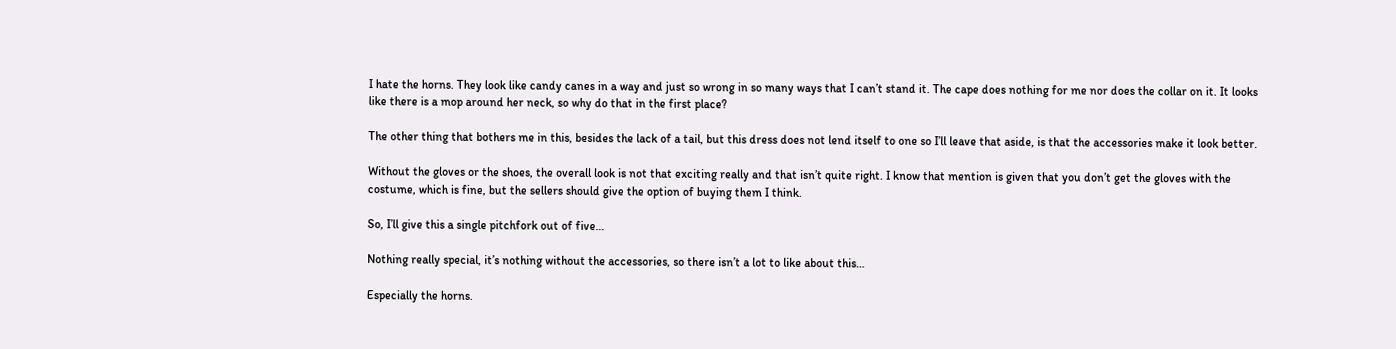I hate the horns. They look like candy canes in a way and just so wrong in so many ways that I can’t stand it. The cape does nothing for me nor does the collar on it. It looks like there is a mop around her neck, so why do that in the first place?

The other thing that bothers me in this, besides the lack of a tail, but this dress does not lend itself to one so I’ll leave that aside, is that the accessories make it look better.

Without the gloves or the shoes, the overall look is not that exciting really and that isn’t quite right. I know that mention is given that you don’t get the gloves with the costume, which is fine, but the sellers should give the option of buying them I think.

So, I’ll give this a single pitchfork out of five…

Nothing really special, it’s nothing without the accessories, so there isn’t a lot to like about this…

Especially the horns.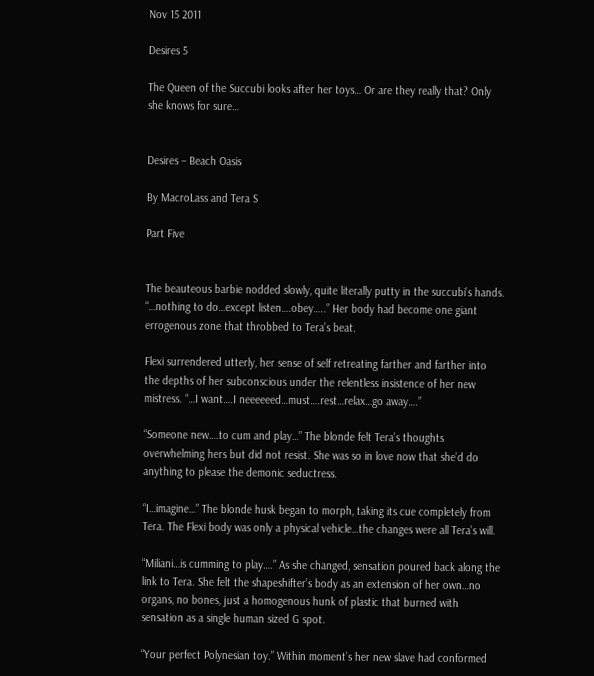Nov 15 2011

Desires 5

The Queen of the Succubi looks after her toys… Or are they really that? Only she knows for sure…


Desires – Beach Oasis

By MacroLass and Tera S

Part Five


The beauteous barbie nodded slowly, quite literally putty in the succubi’s hands. “…nothing to do…except listen….obey…..” Her body had become one giant errogenous zone that throbbed to Tera’s beat.

Flexi surrendered utterly, her sense of self retreating farther and farther into the depths of her subconscious under the relentless insistence of her new mistress. “…I want….I neeeeeed…must….rest…relax…go away….”

“Someone new….to cum and play…” The blonde felt Tera’s thoughts overwhelming hers but did not resist. She was so in love now that she’d do anything to please the demonic seductress.

“I…imagine…” The blonde husk began to morph, taking its cue completely from Tera. The Flexi body was only a physical vehicle…the changes were all Tera’s will.

“Miliani…is cumming to play….” As she changed, sensation poured back along the link to Tera. She felt the shapeshifter’s body as an extension of her own…no organs, no bones, just a homogenous hunk of plastic that burned with sensation as a single human sized G spot.

“Your perfect Polynesian toy.” Within moment’s her new slave had conformed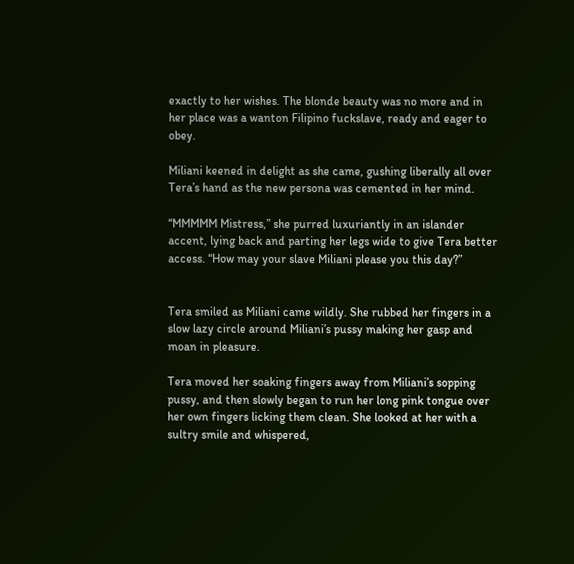exactly to her wishes. The blonde beauty was no more and in her place was a wanton Filipino fuckslave, ready and eager to obey.

Miliani keened in delight as she came, gushing liberally all over Tera’s hand as the new persona was cemented in her mind.

“MMMMM Mistress,” she purred luxuriantly in an islander accent, lying back and parting her legs wide to give Tera better access. “How may your slave Miliani please you this day?”


Tera smiled as Miliani came wildly. She rubbed her fingers in a slow lazy circle around Miliani’s pussy making her gasp and moan in pleasure.

Tera moved her soaking fingers away from Miliani’s sopping pussy, and then slowly began to run her long pink tongue over her own fingers licking them clean. She looked at her with a sultry smile and whispered,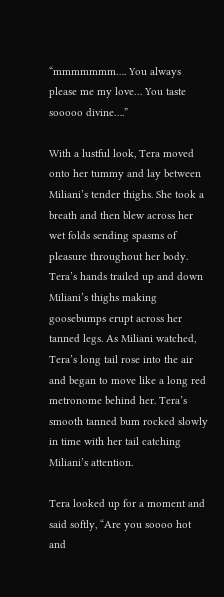“mmmmmmm…. You always please me my love… You taste sooooo divine….”

With a lustful look, Tera moved onto her tummy and lay between Miliani’s tender thighs. She took a breath and then blew across her wet folds sending spasms of pleasure throughout her body. Tera’s hands trailed up and down Miliani’s thighs making goosebumps erupt across her tanned legs. As Miliani watched, Tera’s long tail rose into the air and began to move like a long red metronome behind her. Tera’s smooth tanned bum rocked slowly in time with her tail catching Miliani’s attention.

Tera looked up for a moment and said softly, “Are you soooo hot and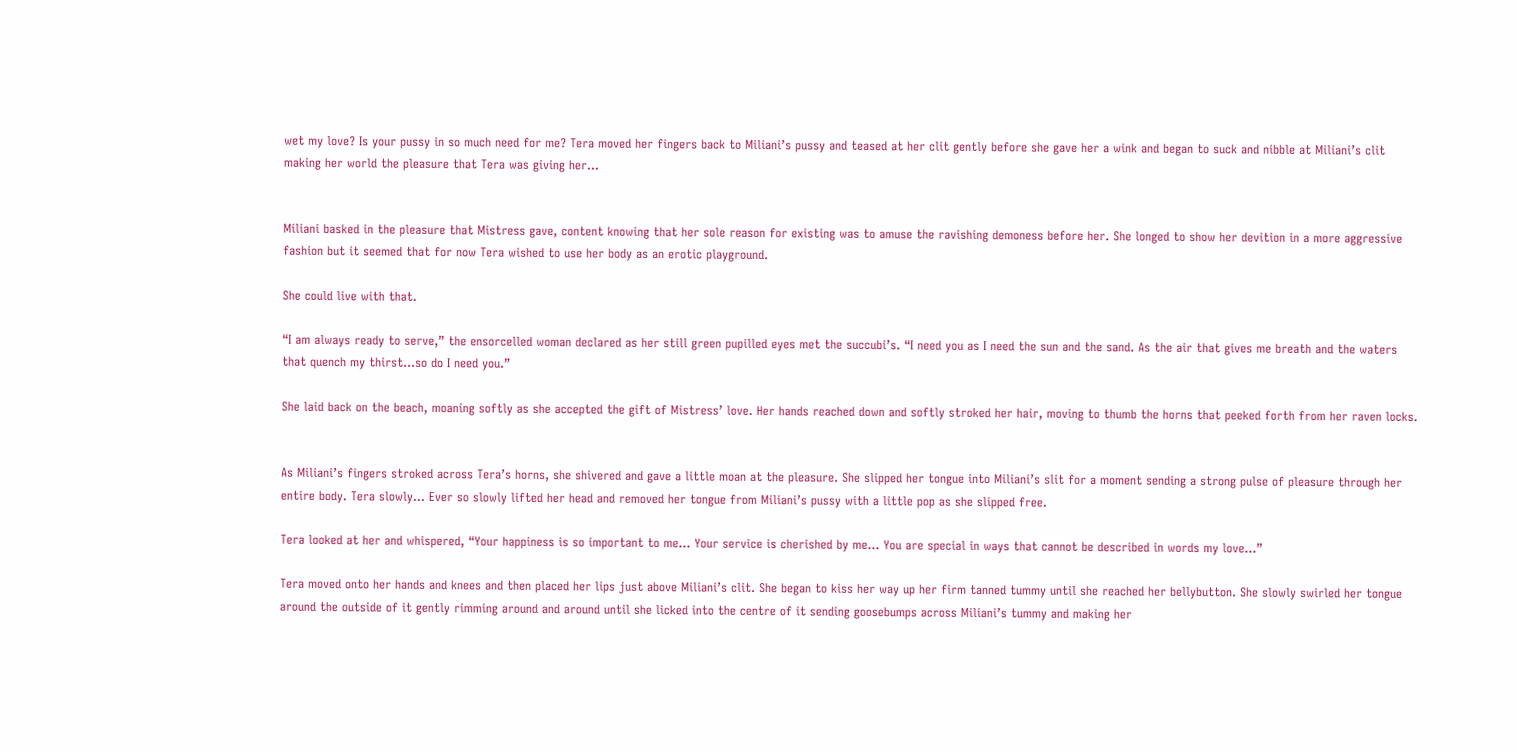wet my love? Is your pussy in so much need for me? Tera moved her fingers back to Miliani’s pussy and teased at her clit gently before she gave her a wink and began to suck and nibble at Miliani’s clit making her world the pleasure that Tera was giving her…


Miliani basked in the pleasure that Mistress gave, content knowing that her sole reason for existing was to amuse the ravishing demoness before her. She longed to show her devition in a more aggressive fashion but it seemed that for now Tera wished to use her body as an erotic playground.

She could live with that.

“I am always ready to serve,” the ensorcelled woman declared as her still green pupilled eyes met the succubi’s. “I need you as I need the sun and the sand. As the air that gives me breath and the waters that quench my thirst…so do I need you.”

She laid back on the beach, moaning softly as she accepted the gift of Mistress’ love. Her hands reached down and softly stroked her hair, moving to thumb the horns that peeked forth from her raven locks.


As Miliani’s fingers stroked across Tera’s horns, she shivered and gave a little moan at the pleasure. She slipped her tongue into Miliani’s slit for a moment sending a strong pulse of pleasure through her entire body. Tera slowly… Ever so slowly lifted her head and removed her tongue from Miliani’s pussy with a little pop as she slipped free.

Tera looked at her and whispered, “Your happiness is so important to me… Your service is cherished by me… You are special in ways that cannot be described in words my love…”

Tera moved onto her hands and knees and then placed her lips just above Miliani’s clit. She began to kiss her way up her firm tanned tummy until she reached her bellybutton. She slowly swirled her tongue around the outside of it gently rimming around and around until she licked into the centre of it sending goosebumps across Miliani’s tummy and making her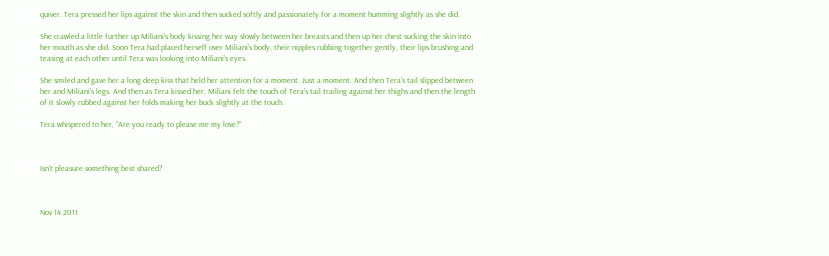quiver. Tera pressed her lips against the skin and then sucked softly and passionately for a moment humming slightly as she did.

She crawled a little further up Miliani’s body kissing her way slowly between her breasts and then up her chest sucking the skin into her mouth as she did. Soon Tera had placed herself over Miliani’s body, their nipples rubbing together gently, their lips brushing and teasing at each other until Tera was looking into Miliani’s eyes.

She smiled and gave her a long deep kiss that held her attention for a moment. Just a moment. And then Tera’s tail slipped between her and Miliani’s legs. And then as Tera kissed her, Miliani felt the touch of Tera’s tail trailing against her thighs and then the length of it slowly rubbed against her folds making her buck slightly at the touch.

Tera whispered to her, “Are you ready to please me my love?”



Isn’t pleasure something best shared?



Nov 14 2011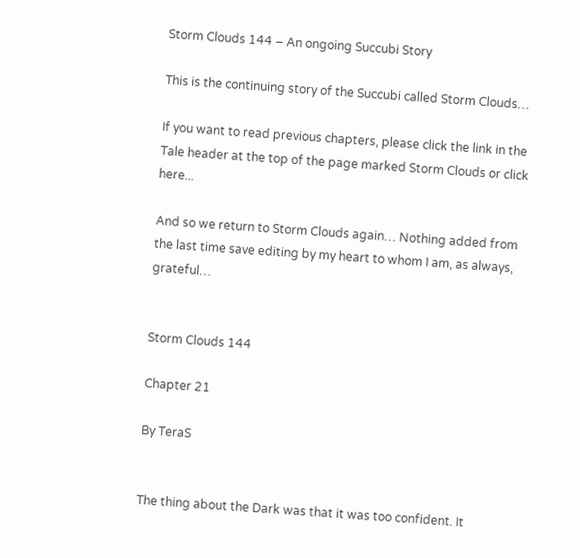Storm Clouds 144 – An ongoing Succubi Story

This is the continuing story of the Succubi called Storm Clouds…

If you want to read previous chapters, please click the link in the Tale header at the top of the page marked Storm Clouds or click here...

And so we return to Storm Clouds again… Nothing added from the last time save editing by my heart to whom I am, as always, grateful…


Storm Clouds 144

Chapter 21

By TeraS


The thing about the Dark was that it was too confident. It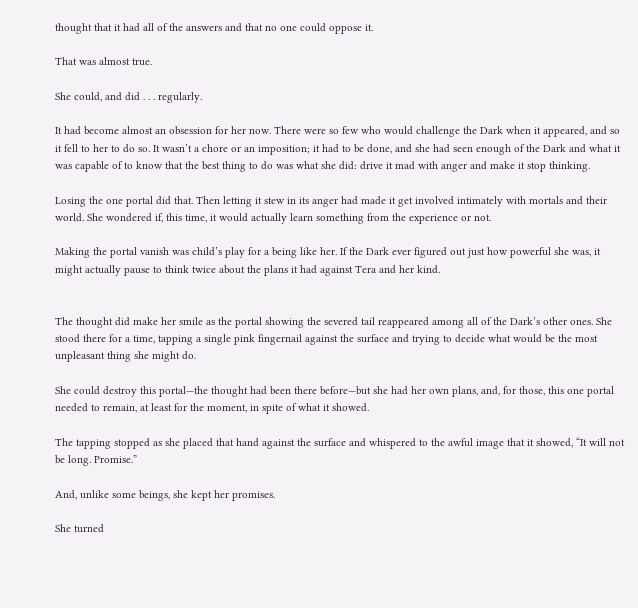thought that it had all of the answers and that no one could oppose it.

That was almost true.

She could, and did . . . regularly.

It had become almost an obsession for her now. There were so few who would challenge the Dark when it appeared, and so it fell to her to do so. It wasn’t a chore or an imposition; it had to be done, and she had seen enough of the Dark and what it was capable of to know that the best thing to do was what she did: drive it mad with anger and make it stop thinking.

Losing the one portal did that. Then letting it stew in its anger had made it get involved intimately with mortals and their world. She wondered if, this time, it would actually learn something from the experience or not.

Making the portal vanish was child’s play for a being like her. If the Dark ever figured out just how powerful she was, it might actually pause to think twice about the plans it had against Tera and her kind.


The thought did make her smile as the portal showing the severed tail reappeared among all of the Dark’s other ones. She stood there for a time, tapping a single pink fingernail against the surface and trying to decide what would be the most unpleasant thing she might do.

She could destroy this portal—the thought had been there before—but she had her own plans, and, for those, this one portal needed to remain, at least for the moment, in spite of what it showed.

The tapping stopped as she placed that hand against the surface and whispered to the awful image that it showed, “It will not be long. Promise.”

And, unlike some beings, she kept her promises.

She turned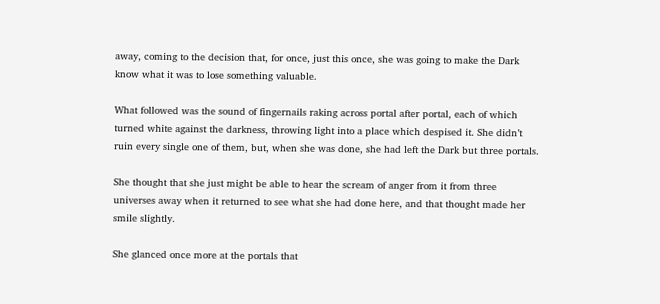away, coming to the decision that, for once, just this once, she was going to make the Dark know what it was to lose something valuable.

What followed was the sound of fingernails raking across portal after portal, each of which turned white against the darkness, throwing light into a place which despised it. She didn’t ruin every single one of them, but, when she was done, she had left the Dark but three portals.

She thought that she just might be able to hear the scream of anger from it from three universes away when it returned to see what she had done here, and that thought made her smile slightly.

She glanced once more at the portals that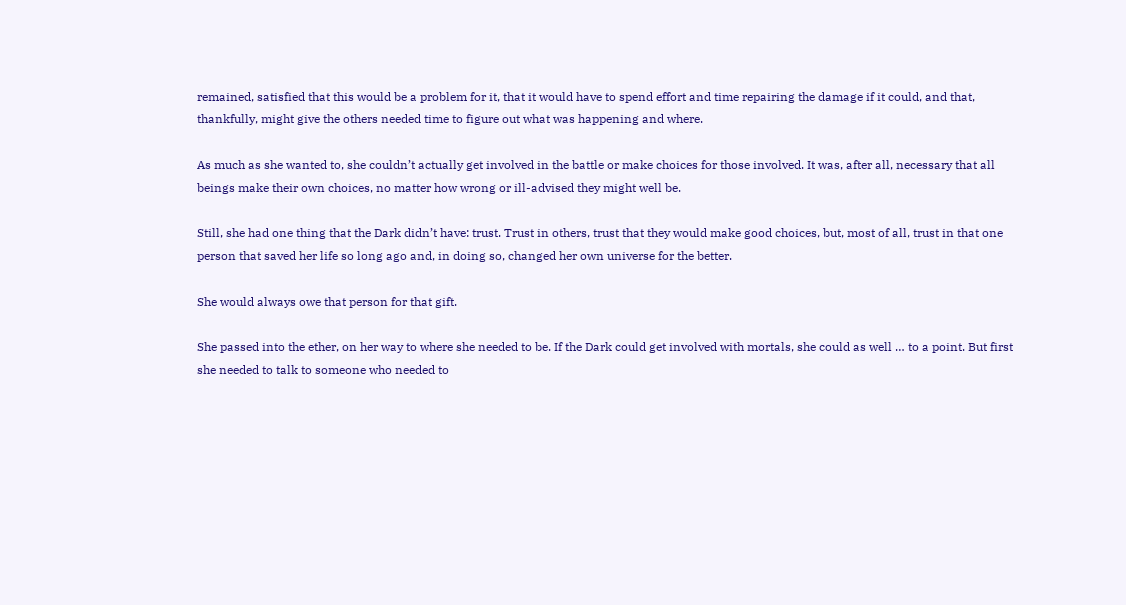remained, satisfied that this would be a problem for it, that it would have to spend effort and time repairing the damage if it could, and that, thankfully, might give the others needed time to figure out what was happening and where.

As much as she wanted to, she couldn’t actually get involved in the battle or make choices for those involved. It was, after all, necessary that all beings make their own choices, no matter how wrong or ill-advised they might well be.

Still, she had one thing that the Dark didn’t have: trust. Trust in others, trust that they would make good choices, but, most of all, trust in that one person that saved her life so long ago and, in doing so, changed her own universe for the better.

She would always owe that person for that gift.

She passed into the ether, on her way to where she needed to be. If the Dark could get involved with mortals, she could as well … to a point. But first she needed to talk to someone who needed to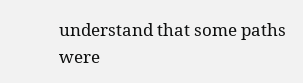understand that some paths were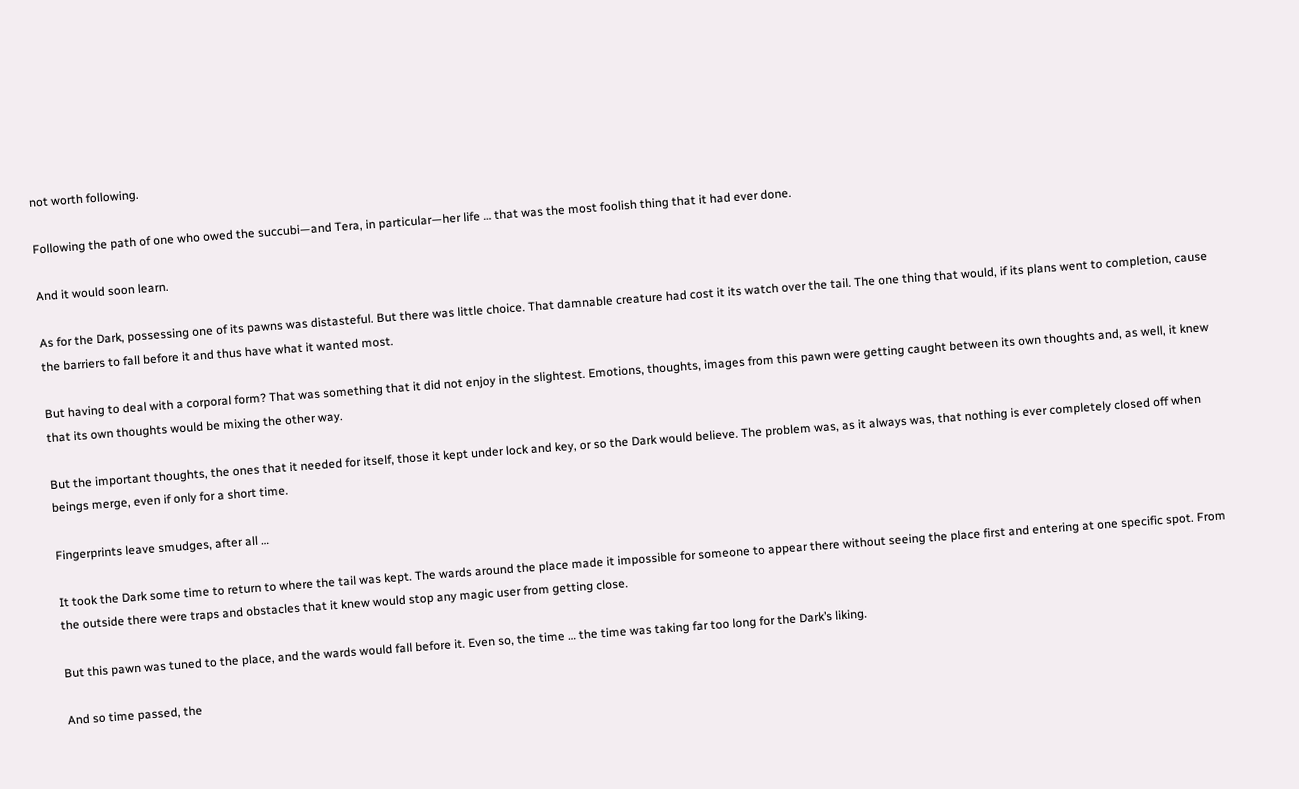not worth following.

Following the path of one who owed the succubi—and Tera, in particular—her life … that was the most foolish thing that it had ever done.

And it would soon learn.

As for the Dark, possessing one of its pawns was distasteful. But there was little choice. That damnable creature had cost it its watch over the tail. The one thing that would, if its plans went to completion, cause the barriers to fall before it and thus have what it wanted most.

But having to deal with a corporal form? That was something that it did not enjoy in the slightest. Emotions, thoughts, images from this pawn were getting caught between its own thoughts and, as well, it knew that its own thoughts would be mixing the other way.

But the important thoughts, the ones that it needed for itself, those it kept under lock and key, or so the Dark would believe. The problem was, as it always was, that nothing is ever completely closed off when beings merge, even if only for a short time.

Fingerprints leave smudges, after all …

It took the Dark some time to return to where the tail was kept. The wards around the place made it impossible for someone to appear there without seeing the place first and entering at one specific spot. From the outside there were traps and obstacles that it knew would stop any magic user from getting close.

But this pawn was tuned to the place, and the wards would fall before it. Even so, the time … the time was taking far too long for the Dark’s liking.

And so time passed, the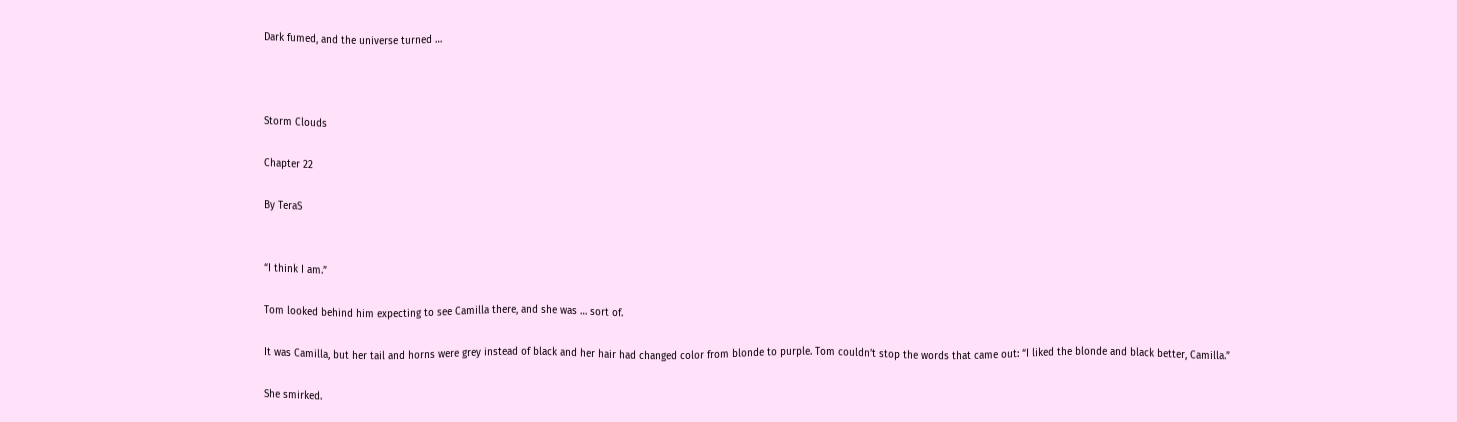Dark fumed, and the universe turned …



Storm Clouds

Chapter 22

By TeraS


“I think I am.”

Tom looked behind him expecting to see Camilla there, and she was … sort of.

It was Camilla, but her tail and horns were grey instead of black and her hair had changed color from blonde to purple. Tom couldn’t stop the words that came out: “I liked the blonde and black better, Camilla.”

She smirked.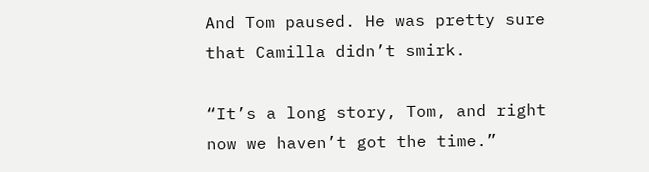And Tom paused. He was pretty sure that Camilla didn’t smirk.

“It’s a long story, Tom, and right now we haven’t got the time.”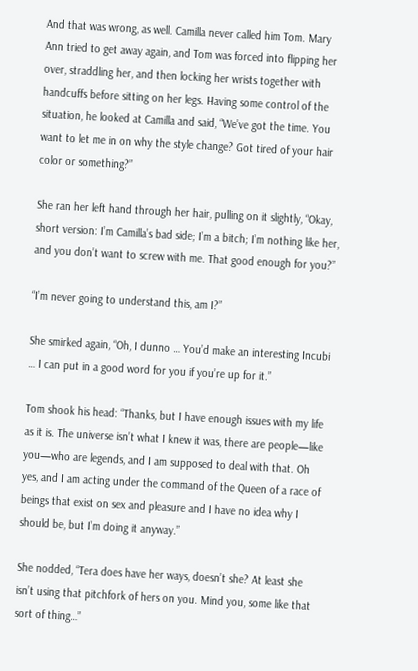And that was wrong, as well. Camilla never called him Tom. Mary Ann tried to get away again, and Tom was forced into flipping her over, straddling her, and then locking her wrists together with handcuffs before sitting on her legs. Having some control of the situation, he looked at Camilla and said, “We’ve got the time. You want to let me in on why the style change? Got tired of your hair color or something?”

She ran her left hand through her hair, pulling on it slightly, “Okay, short version: I’m Camilla’s bad side; I’m a bitch; I’m nothing like her, and you don’t want to screw with me. That good enough for you?”

“I’m never going to understand this, am I?”

She smirked again, “Oh, I dunno … You’d make an interesting Incubi … I can put in a good word for you if you’re up for it.”

Tom shook his head: “Thanks, but I have enough issues with my life as it is. The universe isn’t what I knew it was, there are people—like you—who are legends, and I am supposed to deal with that. Oh yes, and I am acting under the command of the Queen of a race of beings that exist on sex and pleasure and I have no idea why I should be, but I’m doing it anyway.”

She nodded, “Tera does have her ways, doesn’t she? At least she isn’t using that pitchfork of hers on you. Mind you, some like that sort of thing…”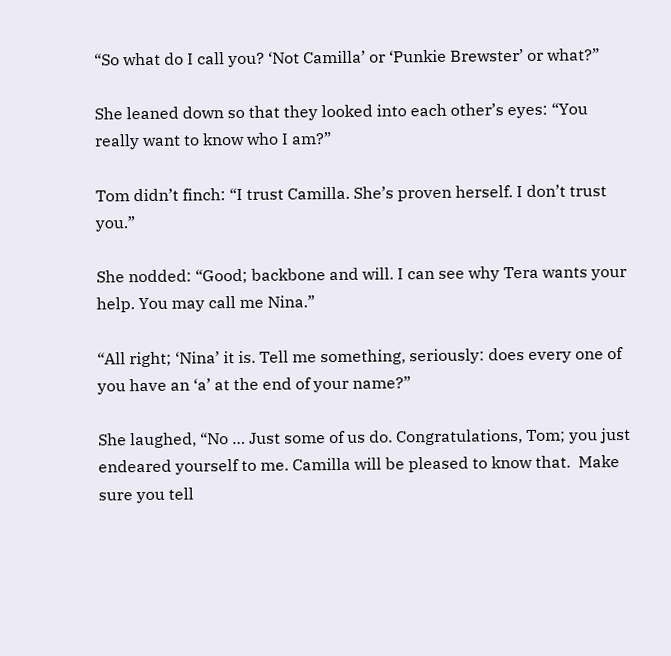“So what do I call you? ‘Not Camilla’ or ‘Punkie Brewster’ or what?”

She leaned down so that they looked into each other’s eyes: “You really want to know who I am?”

Tom didn’t finch: “I trust Camilla. She’s proven herself. I don’t trust you.”

She nodded: “Good; backbone and will. I can see why Tera wants your help. You may call me Nina.”

“All right; ‘Nina’ it is. Tell me something, seriously: does every one of you have an ‘a’ at the end of your name?”

She laughed, “No … Just some of us do. Congratulations, Tom; you just endeared yourself to me. Camilla will be pleased to know that.  Make sure you tell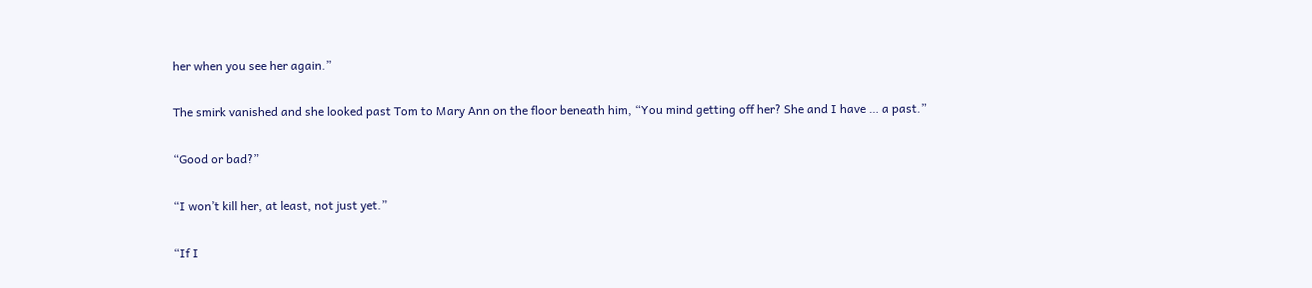her when you see her again.”

The smirk vanished and she looked past Tom to Mary Ann on the floor beneath him, “You mind getting off her? She and I have … a past.”

“Good or bad?”

“I won’t kill her, at least, not just yet.”

“If I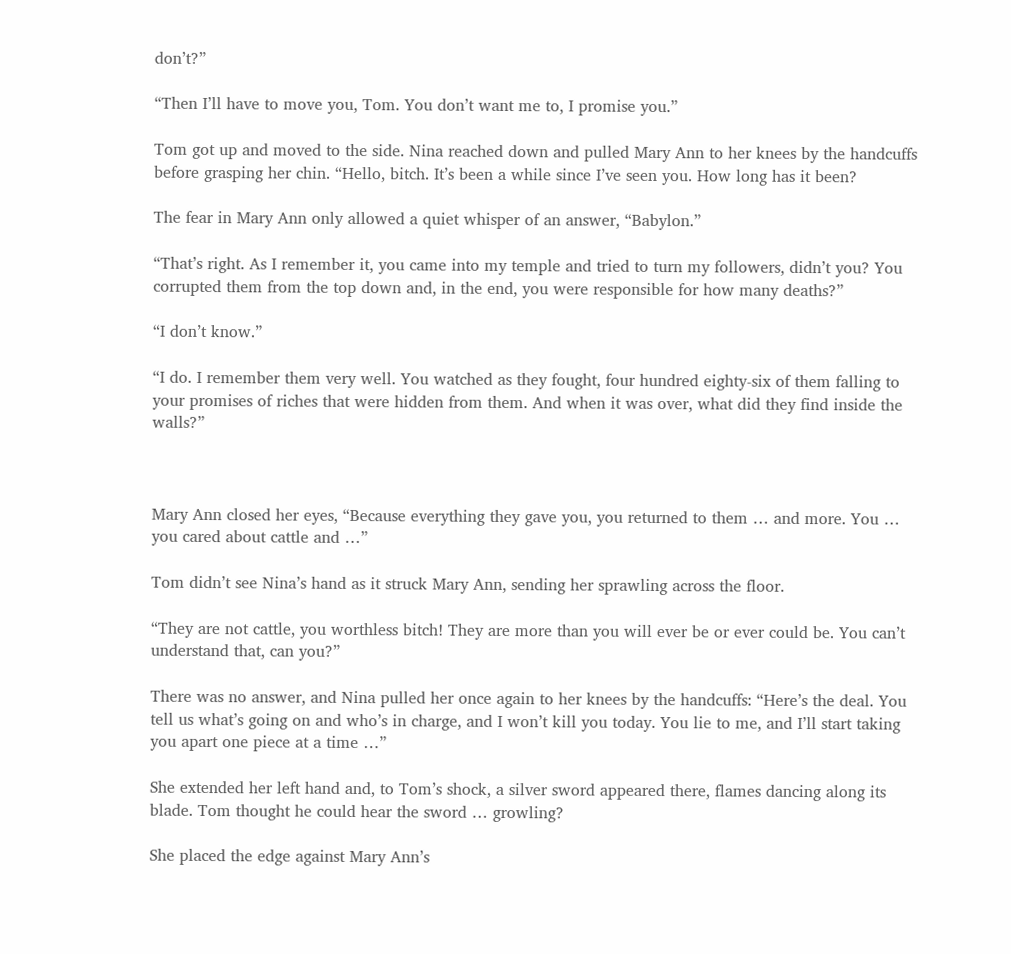don’t?”

“Then I’ll have to move you, Tom. You don’t want me to, I promise you.”

Tom got up and moved to the side. Nina reached down and pulled Mary Ann to her knees by the handcuffs before grasping her chin. “Hello, bitch. It’s been a while since I’ve seen you. How long has it been?

The fear in Mary Ann only allowed a quiet whisper of an answer, “Babylon.”

“That’s right. As I remember it, you came into my temple and tried to turn my followers, didn’t you? You corrupted them from the top down and, in the end, you were responsible for how many deaths?”

“I don’t know.”

“I do. I remember them very well. You watched as they fought, four hundred eighty-six of them falling to your promises of riches that were hidden from them. And when it was over, what did they find inside the walls?”



Mary Ann closed her eyes, “Because everything they gave you, you returned to them … and more. You … you cared about cattle and …”

Tom didn’t see Nina’s hand as it struck Mary Ann, sending her sprawling across the floor.

“They are not cattle, you worthless bitch! They are more than you will ever be or ever could be. You can’t understand that, can you?”

There was no answer, and Nina pulled her once again to her knees by the handcuffs: “Here’s the deal. You tell us what’s going on and who’s in charge, and I won’t kill you today. You lie to me, and I’ll start taking you apart one piece at a time …”

She extended her left hand and, to Tom’s shock, a silver sword appeared there, flames dancing along its blade. Tom thought he could hear the sword … growling?

She placed the edge against Mary Ann’s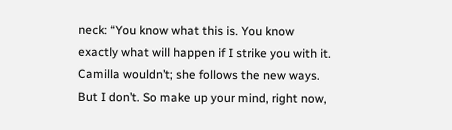neck: “You know what this is. You know exactly what will happen if I strike you with it. Camilla wouldn’t; she follows the new ways.  But I don’t. So make up your mind, right now,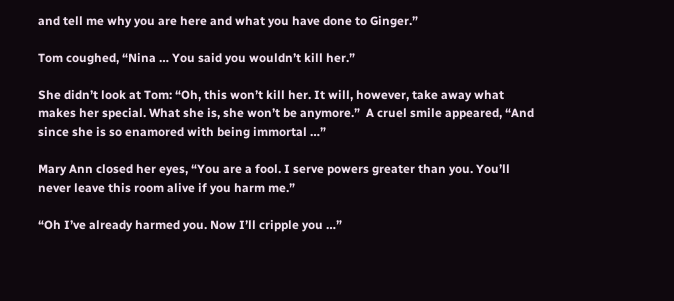and tell me why you are here and what you have done to Ginger.”

Tom coughed, “Nina … You said you wouldn’t kill her.”

She didn’t look at Tom: “Oh, this won’t kill her. It will, however, take away what makes her special. What she is, she won’t be anymore.”  A cruel smile appeared, “And since she is so enamored with being immortal …”

Mary Ann closed her eyes, “You are a fool. I serve powers greater than you. You’ll never leave this room alive if you harm me.”

“Oh I’ve already harmed you. Now I’ll cripple you …”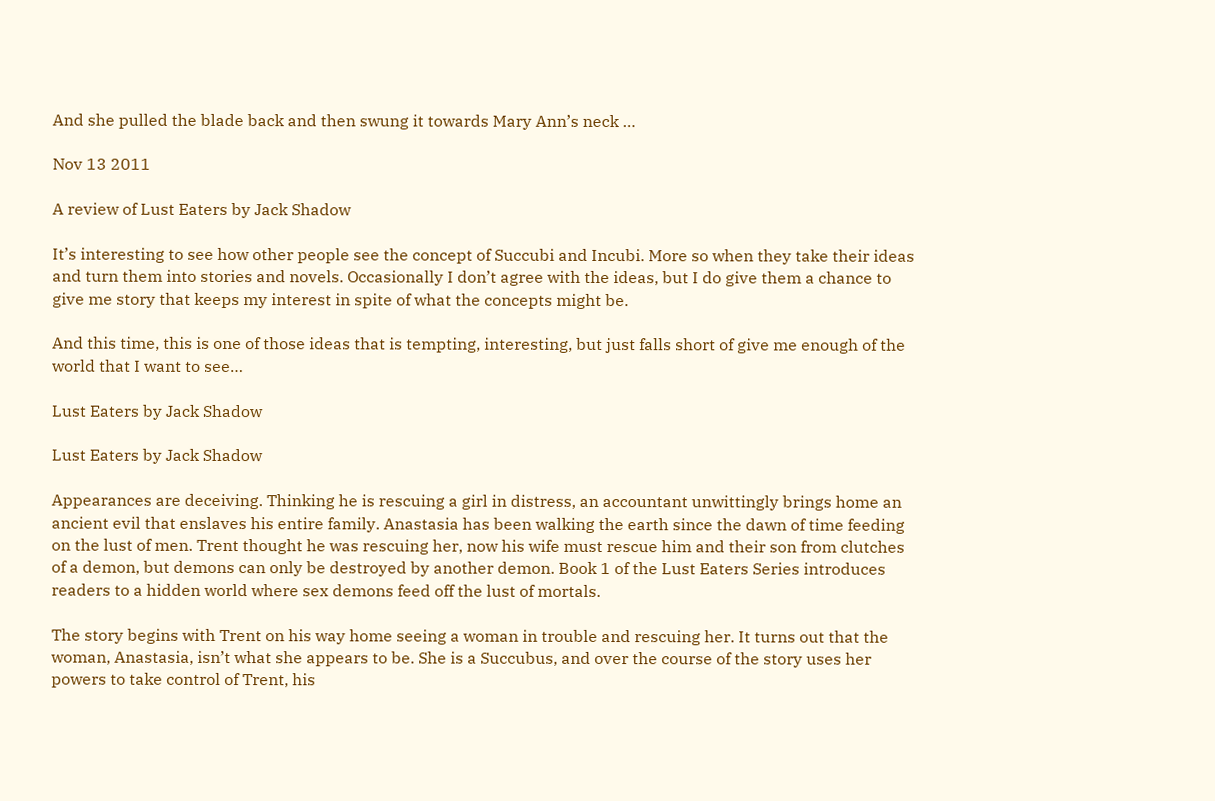And she pulled the blade back and then swung it towards Mary Ann’s neck …

Nov 13 2011

A review of Lust Eaters by Jack Shadow

It’s interesting to see how other people see the concept of Succubi and Incubi. More so when they take their ideas and turn them into stories and novels. Occasionally I don’t agree with the ideas, but I do give them a chance to give me story that keeps my interest in spite of what the concepts might be.

And this time, this is one of those ideas that is tempting, interesting, but just falls short of give me enough of the world that I want to see…

Lust Eaters by Jack Shadow

Lust Eaters by Jack Shadow

Appearances are deceiving. Thinking he is rescuing a girl in distress, an accountant unwittingly brings home an ancient evil that enslaves his entire family. Anastasia has been walking the earth since the dawn of time feeding on the lust of men. Trent thought he was rescuing her, now his wife must rescue him and their son from clutches of a demon, but demons can only be destroyed by another demon. Book 1 of the Lust Eaters Series introduces readers to a hidden world where sex demons feed off the lust of mortals.

The story begins with Trent on his way home seeing a woman in trouble and rescuing her. It turns out that the woman, Anastasia, isn’t what she appears to be. She is a Succubus, and over the course of the story uses her powers to take control of Trent, his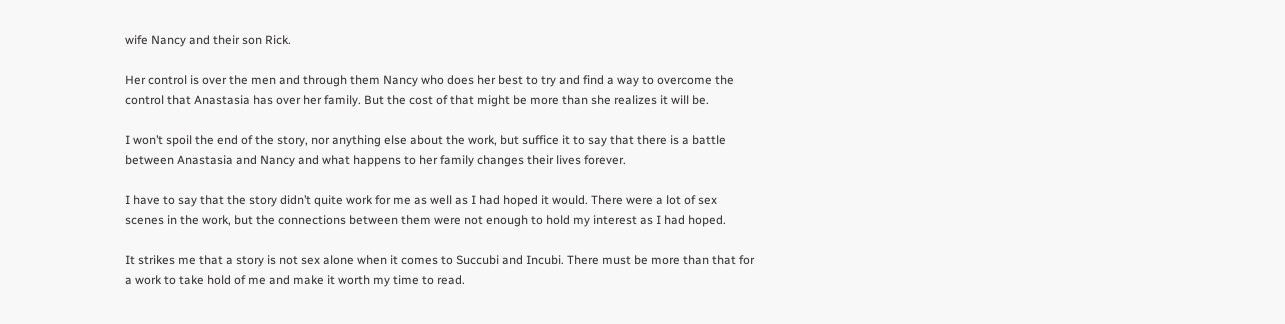wife Nancy and their son Rick.

Her control is over the men and through them Nancy who does her best to try and find a way to overcome the control that Anastasia has over her family. But the cost of that might be more than she realizes it will be.

I won’t spoil the end of the story, nor anything else about the work, but suffice it to say that there is a battle between Anastasia and Nancy and what happens to her family changes their lives forever.

I have to say that the story didn’t quite work for me as well as I had hoped it would. There were a lot of sex scenes in the work, but the connections between them were not enough to hold my interest as I had hoped.

It strikes me that a story is not sex alone when it comes to Succubi and Incubi. There must be more than that for a work to take hold of me and make it worth my time to read.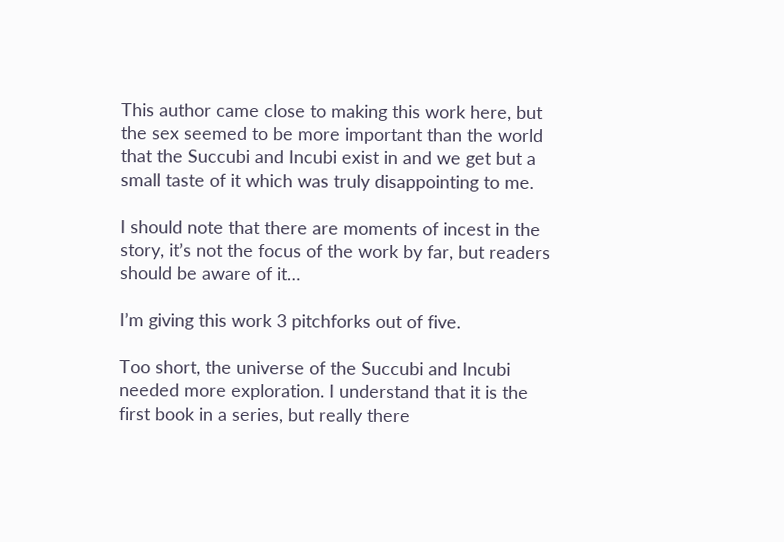This author came close to making this work here, but the sex seemed to be more important than the world that the Succubi and Incubi exist in and we get but a small taste of it which was truly disappointing to me.

I should note that there are moments of incest in the story, it’s not the focus of the work by far, but readers should be aware of it…

I’m giving this work 3 pitchforks out of five.

Too short, the universe of the Succubi and Incubi needed more exploration. I understand that it is the first book in a series, but really there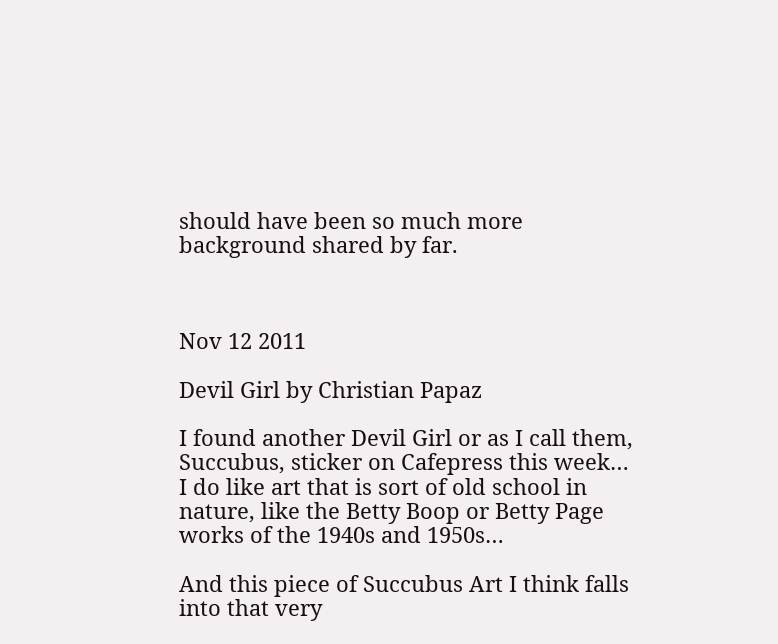should have been so much more background shared by far.



Nov 12 2011

Devil Girl by Christian Papaz

I found another Devil Girl or as I call them, Succubus, sticker on Cafepress this week… I do like art that is sort of old school in nature, like the Betty Boop or Betty Page works of the 1940s and 1950s…

And this piece of Succubus Art I think falls into that very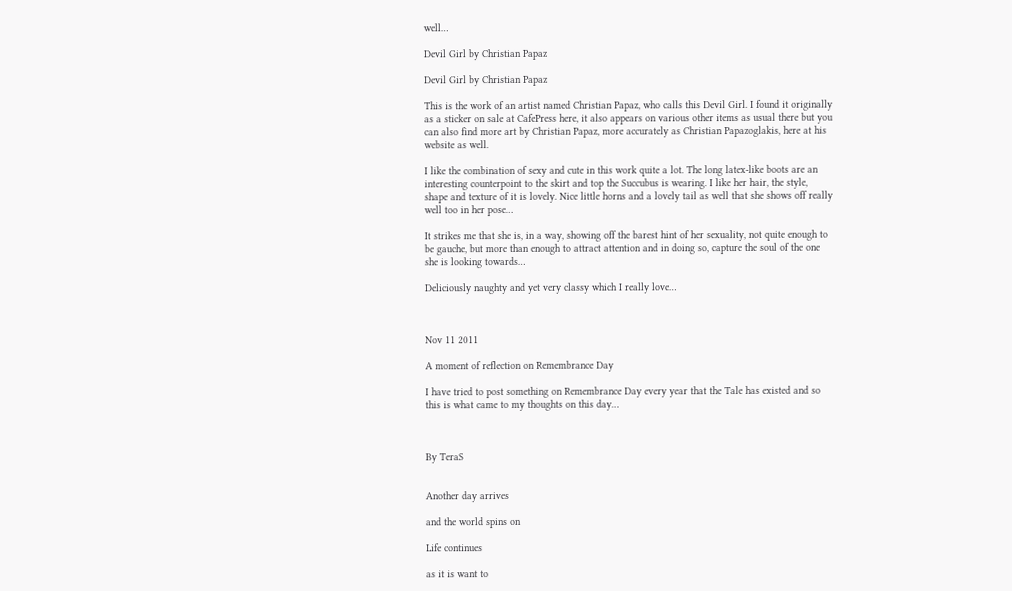well…

Devil Girl by Christian Papaz

Devil Girl by Christian Papaz

This is the work of an artist named Christian Papaz, who calls this Devil Girl. I found it originally as a sticker on sale at CafePress here, it also appears on various other items as usual there but you can also find more art by Christian Papaz, more accurately as Christian Papazoglakis, here at his website as well.

I like the combination of sexy and cute in this work quite a lot. The long latex-like boots are an interesting counterpoint to the skirt and top the Succubus is wearing. I like her hair, the style, shape and texture of it is lovely. Nice little horns and a lovely tail as well that she shows off really well too in her pose…

It strikes me that she is, in a way, showing off the barest hint of her sexuality, not quite enough to be gauche, but more than enough to attract attention and in doing so, capture the soul of the one she is looking towards…

Deliciously naughty and yet very classy which I really love…



Nov 11 2011

A moment of reflection on Remembrance Day

I have tried to post something on Remembrance Day every year that the Tale has existed and so this is what came to my thoughts on this day…



By TeraS


Another day arrives

and the world spins on

Life continues

as it is want to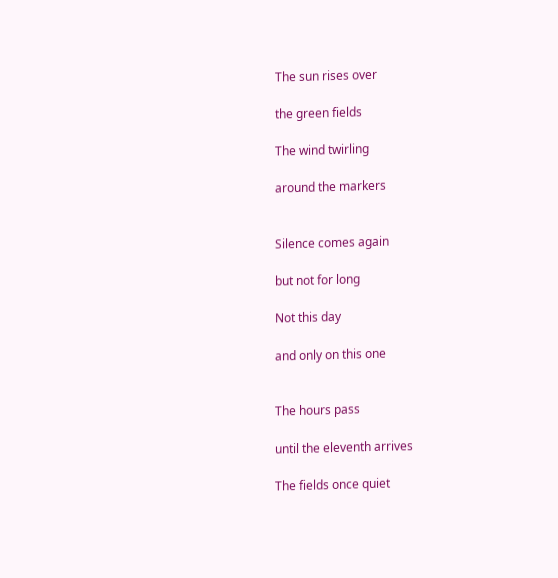The sun rises over

the green fields

The wind twirling

around the markers


Silence comes again

but not for long

Not this day

and only on this one


The hours pass

until the eleventh arrives

The fields once quiet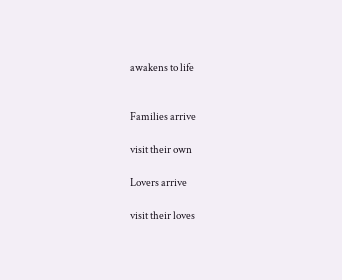awakens to life


Families arrive

visit their own

Lovers arrive

visit their loves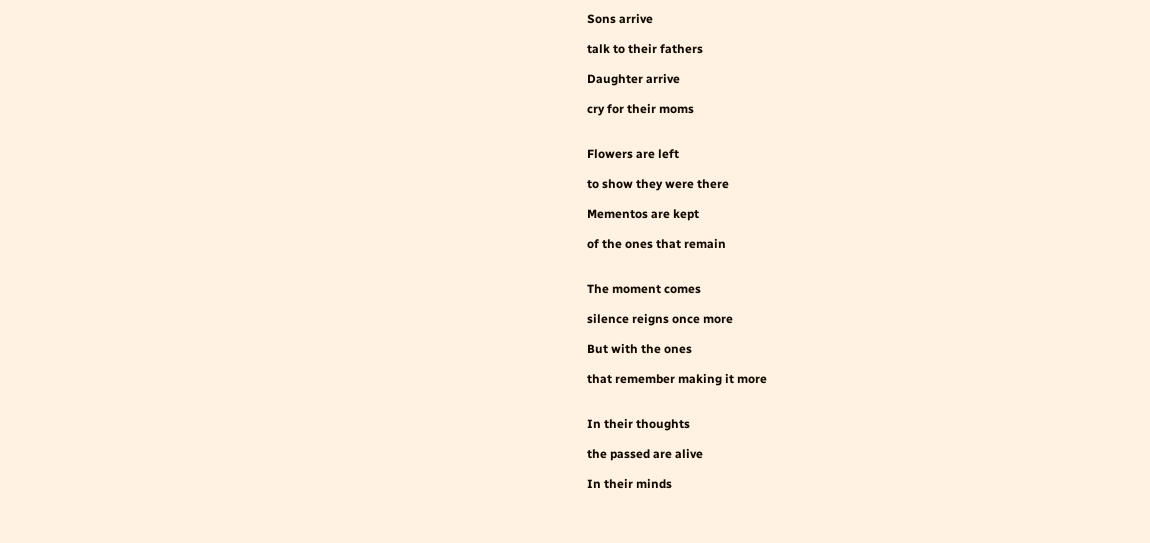Sons arrive

talk to their fathers

Daughter arrive

cry for their moms


Flowers are left

to show they were there

Mementos are kept

of the ones that remain


The moment comes

silence reigns once more

But with the ones

that remember making it more


In their thoughts

the passed are alive

In their minds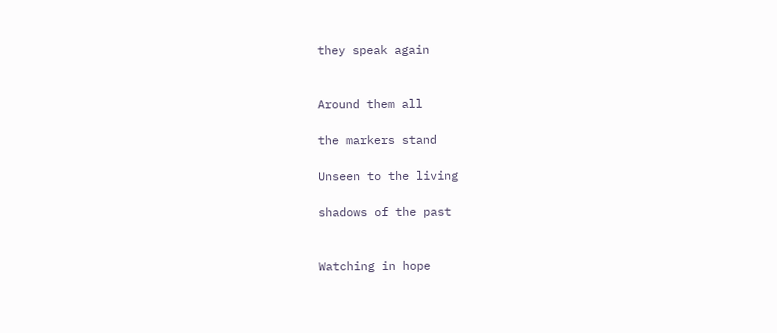they speak again


Around them all

the markers stand

Unseen to the living

shadows of the past


Watching in hope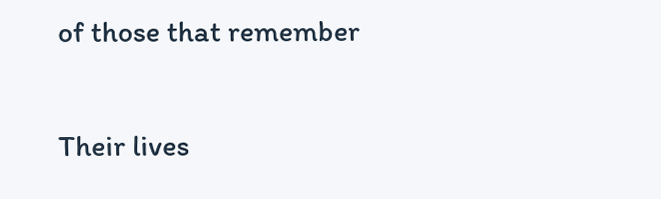of those that remember

Their lives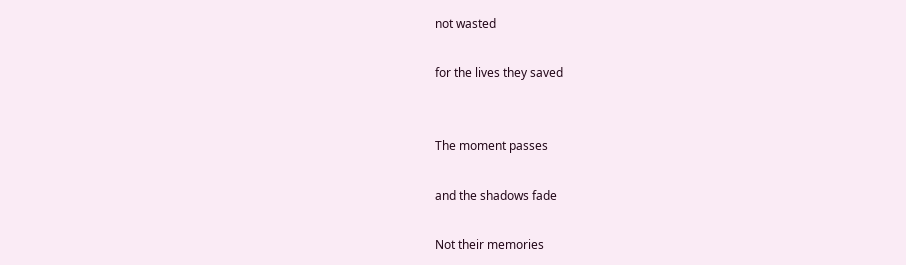not wasted

for the lives they saved


The moment passes

and the shadows fade

Not their memories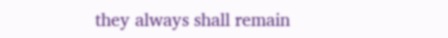they always shall remain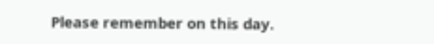Please remember on this day.